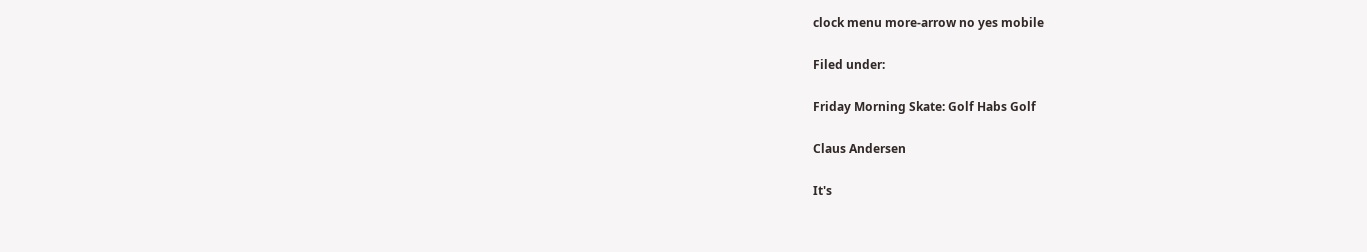clock menu more-arrow no yes mobile

Filed under:

Friday Morning Skate: Golf Habs Golf

Claus Andersen

It's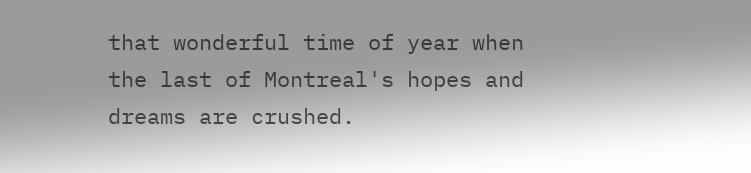that wonderful time of year when the last of Montreal's hopes and dreams are crushed.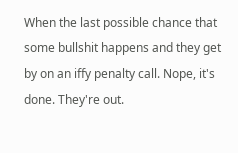When the last possible chance that some bullshit happens and they get by on an iffy penalty call. Nope, it's done. They're out.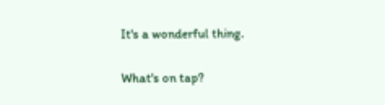It's a wonderful thing.

What's on tap?